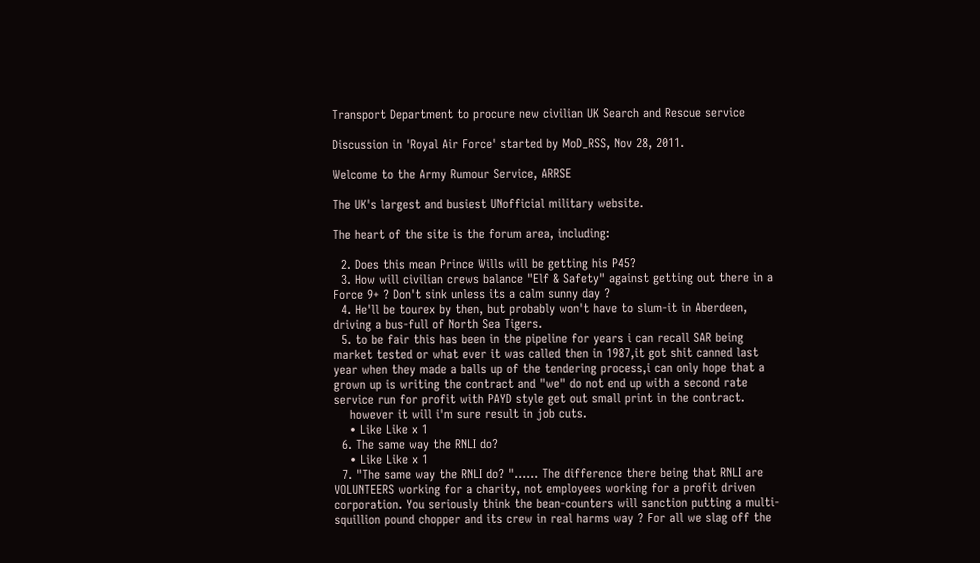Transport Department to procure new civilian UK Search and Rescue service

Discussion in 'Royal Air Force' started by MoD_RSS, Nov 28, 2011.

Welcome to the Army Rumour Service, ARRSE

The UK's largest and busiest UNofficial military website.

The heart of the site is the forum area, including:

  2. Does this mean Prince Wills will be getting his P45?
  3. How will civilian crews balance "Elf & Safety" against getting out there in a Force 9+ ? Don't sink unless its a calm sunny day ?
  4. He'll be tourex by then, but probably won't have to slum-it in Aberdeen, driving a bus-full of North Sea Tigers.
  5. to be fair this has been in the pipeline for years i can recall SAR being market tested or what ever it was called then in 1987,it got shit canned last year when they made a balls up of the tendering process,i can only hope that a grown up is writing the contract and "we" do not end up with a second rate service run for profit with PAYD style get out small print in the contract.
    however it will i'm sure result in job cuts.
    • Like Like x 1
  6. The same way the RNLI do?
    • Like Like x 1
  7. "The same way the RNLI do? "...... The difference there being that RNLI are VOLUNTEERS working for a charity, not employees working for a profit driven corporation. You seriously think the bean-counters will sanction putting a multi-squillion pound chopper and its crew in real harms way ? For all we slag off the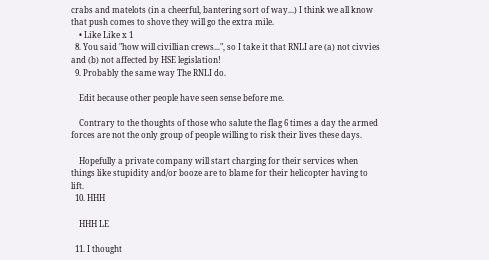crabs and matelots (in a cheerful, bantering sort of way...) I think we all know that push comes to shove they will go the extra mile.
    • Like Like x 1
  8. You said "how will civillian crews...", so I take it that RNLI are (a) not civvies and (b) not affected by HSE legislation!
  9. Probably the same way The RNLI do.

    Edit because other people have seen sense before me.

    Contrary to the thoughts of those who salute the flag 6 times a day the armed forces are not the only group of people willing to risk their lives these days.

    Hopefully a private company will start charging for their services when things like stupidity and/or booze are to blame for their helicopter having to lift.
  10. HHH

    HHH LE

  11. I thought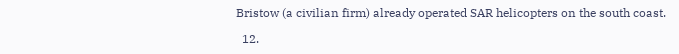Bristow (a civilian firm) already operated SAR helicopters on the south coast.

  12.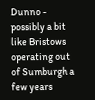Dunno - possibly a bit like Bristows operating out of Sumburgh a few years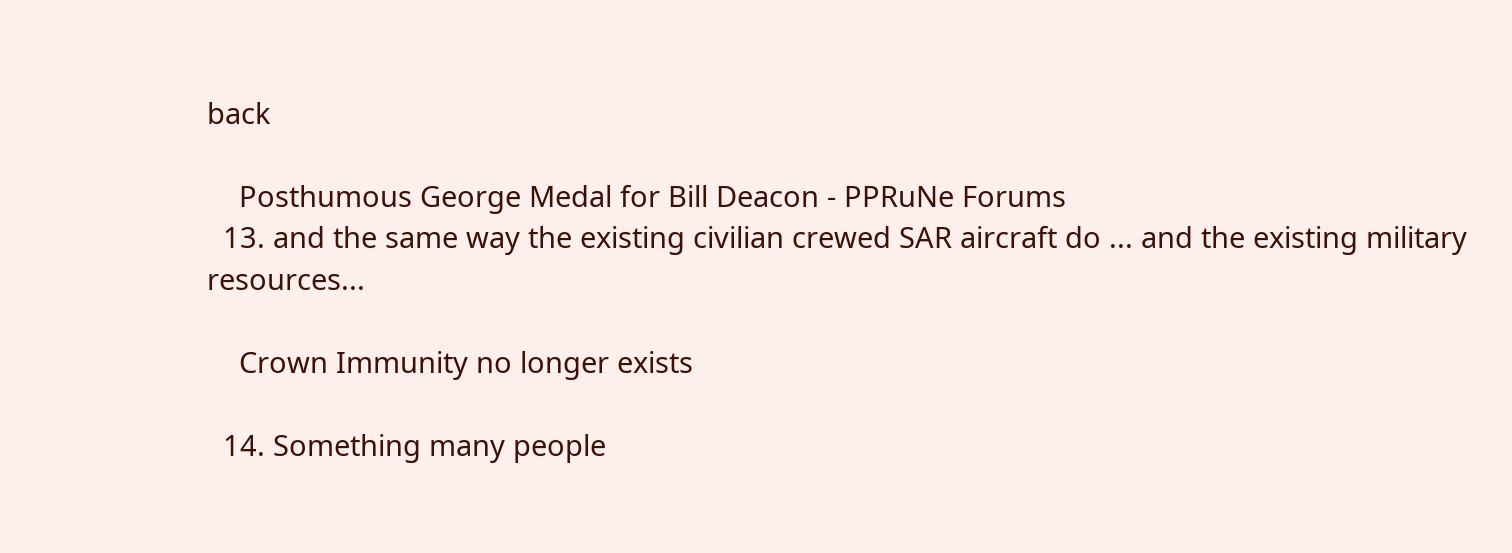back

    Posthumous George Medal for Bill Deacon - PPRuNe Forums
  13. and the same way the existing civilian crewed SAR aircraft do ... and the existing military resources...

    Crown Immunity no longer exists

  14. Something many people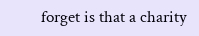forget is that a charity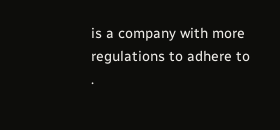is a company with more regulations to adhere to .